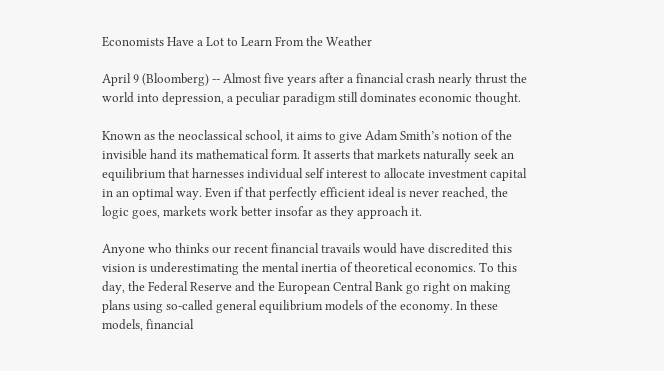Economists Have a Lot to Learn From the Weather

April 9 (Bloomberg) -- Almost five years after a financial crash nearly thrust the world into depression, a peculiar paradigm still dominates economic thought.

Known as the neoclassical school, it aims to give Adam Smith’s notion of the invisible hand its mathematical form. It asserts that markets naturally seek an equilibrium that harnesses individual self interest to allocate investment capital in an optimal way. Even if that perfectly efficient ideal is never reached, the logic goes, markets work better insofar as they approach it.

Anyone who thinks our recent financial travails would have discredited this vision is underestimating the mental inertia of theoretical economics. To this day, the Federal Reserve and the European Central Bank go right on making plans using so-called general equilibrium models of the economy. In these models, financial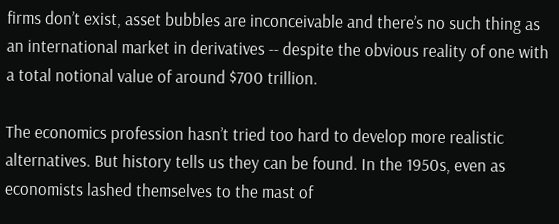firms don’t exist, asset bubbles are inconceivable and there’s no such thing as an international market in derivatives -- despite the obvious reality of one with a total notional value of around $700 trillion.

The economics profession hasn’t tried too hard to develop more realistic alternatives. But history tells us they can be found. In the 1950s, even as economists lashed themselves to the mast of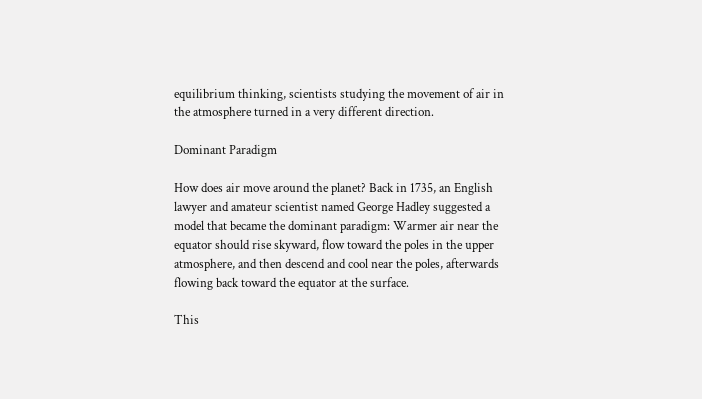equilibrium thinking, scientists studying the movement of air in the atmosphere turned in a very different direction.

Dominant Paradigm

How does air move around the planet? Back in 1735, an English lawyer and amateur scientist named George Hadley suggested a model that became the dominant paradigm: Warmer air near the equator should rise skyward, flow toward the poles in the upper atmosphere, and then descend and cool near the poles, afterwards flowing back toward the equator at the surface.

This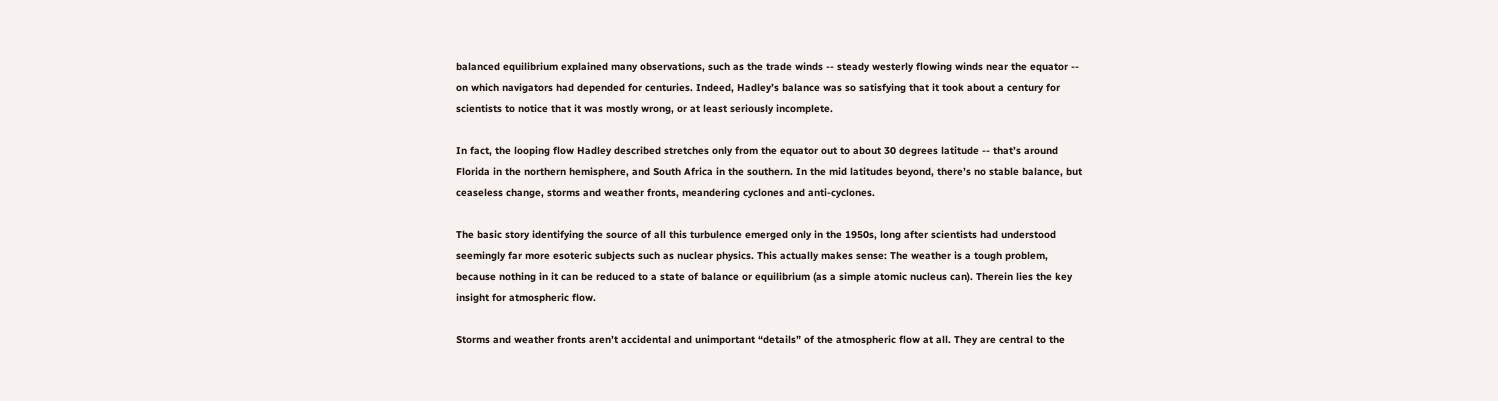balanced equilibrium explained many observations, such as the trade winds -- steady westerly flowing winds near the equator -- on which navigators had depended for centuries. Indeed, Hadley’s balance was so satisfying that it took about a century for scientists to notice that it was mostly wrong, or at least seriously incomplete.

In fact, the looping flow Hadley described stretches only from the equator out to about 30 degrees latitude -- that’s around Florida in the northern hemisphere, and South Africa in the southern. In the mid latitudes beyond, there’s no stable balance, but ceaseless change, storms and weather fronts, meandering cyclones and anti-cyclones.

The basic story identifying the source of all this turbulence emerged only in the 1950s, long after scientists had understood seemingly far more esoteric subjects such as nuclear physics. This actually makes sense: The weather is a tough problem, because nothing in it can be reduced to a state of balance or equilibrium (as a simple atomic nucleus can). Therein lies the key insight for atmospheric flow.

Storms and weather fronts aren’t accidental and unimportant “details” of the atmospheric flow at all. They are central to the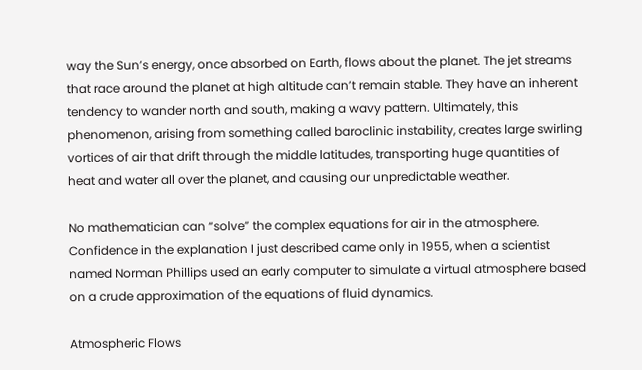way the Sun’s energy, once absorbed on Earth, flows about the planet. The jet streams that race around the planet at high altitude can’t remain stable. They have an inherent tendency to wander north and south, making a wavy pattern. Ultimately, this phenomenon, arising from something called baroclinic instability, creates large swirling vortices of air that drift through the middle latitudes, transporting huge quantities of heat and water all over the planet, and causing our unpredictable weather.

No mathematician can “solve” the complex equations for air in the atmosphere. Confidence in the explanation I just described came only in 1955, when a scientist named Norman Phillips used an early computer to simulate a virtual atmosphere based on a crude approximation of the equations of fluid dynamics.

Atmospheric Flows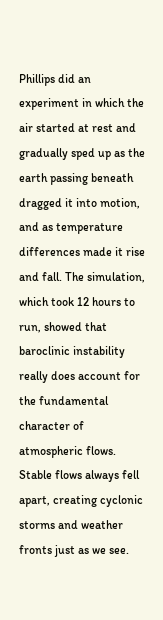Phillips did an experiment in which the air started at rest and gradually sped up as the earth passing beneath dragged it into motion, and as temperature differences made it rise and fall. The simulation, which took 12 hours to run, showed that baroclinic instability really does account for the fundamental character of atmospheric flows. Stable flows always fell apart, creating cyclonic storms and weather fronts just as we see.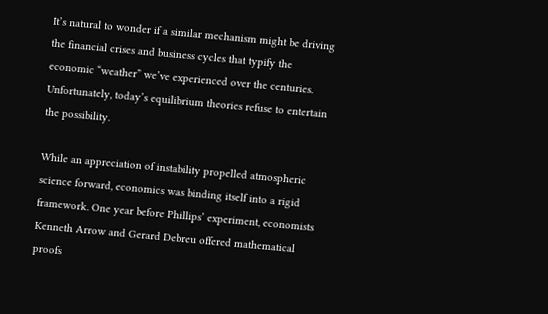It’s natural to wonder if a similar mechanism might be driving the financial crises and business cycles that typify the economic “weather” we’ve experienced over the centuries. Unfortunately, today’s equilibrium theories refuse to entertain the possibility.

While an appreciation of instability propelled atmospheric science forward, economics was binding itself into a rigid framework. One year before Phillips’ experiment, economists Kenneth Arrow and Gerard Debreu offered mathematical proofs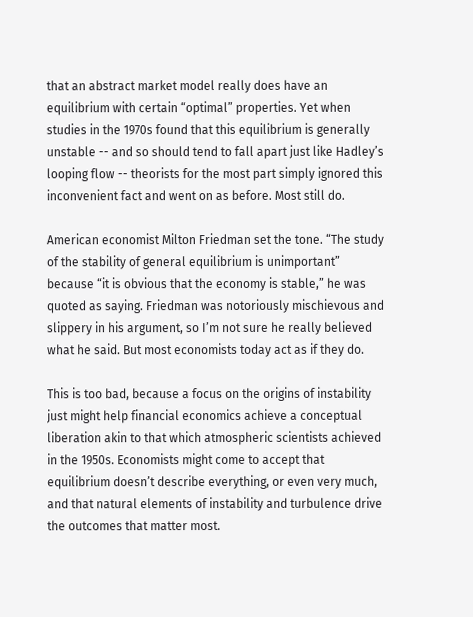that an abstract market model really does have an equilibrium with certain “optimal” properties. Yet when studies in the 1970s found that this equilibrium is generally unstable -- and so should tend to fall apart just like Hadley’s looping flow -- theorists for the most part simply ignored this inconvenient fact and went on as before. Most still do.

American economist Milton Friedman set the tone. “The study of the stability of general equilibrium is unimportant” because “it is obvious that the economy is stable,” he was quoted as saying. Friedman was notoriously mischievous and slippery in his argument, so I’m not sure he really believed what he said. But most economists today act as if they do.

This is too bad, because a focus on the origins of instability just might help financial economics achieve a conceptual liberation akin to that which atmospheric scientists achieved in the 1950s. Economists might come to accept that equilibrium doesn’t describe everything, or even very much, and that natural elements of instability and turbulence drive the outcomes that matter most.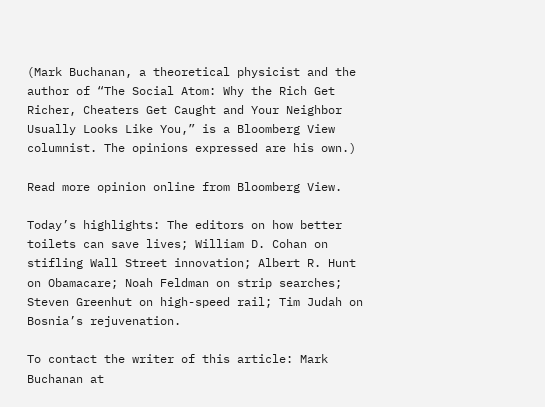(Mark Buchanan, a theoretical physicist and the author of “The Social Atom: Why the Rich Get Richer, Cheaters Get Caught and Your Neighbor Usually Looks Like You,” is a Bloomberg View columnist. The opinions expressed are his own.)

Read more opinion online from Bloomberg View.

Today’s highlights: The editors on how better toilets can save lives; William D. Cohan on stifling Wall Street innovation; Albert R. Hunt on Obamacare; Noah Feldman on strip searches; Steven Greenhut on high-speed rail; Tim Judah on Bosnia’s rejuvenation.

To contact the writer of this article: Mark Buchanan at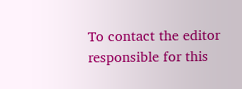To contact the editor responsible for this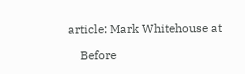article: Mark Whitehouse at

    Before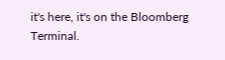it's here, it's on the Bloomberg Terminal.